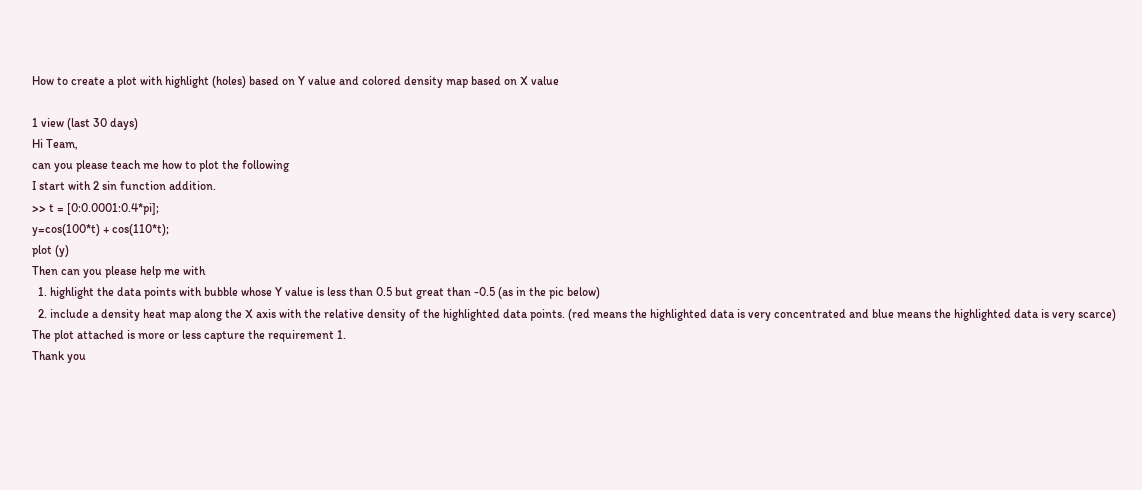How to create a plot with highlight (holes) based on Y value and colored density map based on X value

1 view (last 30 days)
Hi Team,
can you please teach me how to plot the following
I start with 2 sin function addition.
>> t = [0:0.0001:0.4*pi];
y=cos(100*t) + cos(110*t);
plot (y)
Then can you please help me with
  1. highlight the data points with bubble whose Y value is less than 0.5 but great than -0.5 (as in the pic below)
  2. include a density heat map along the X axis with the relative density of the highlighted data points. (red means the highlighted data is very concentrated and blue means the highlighted data is very scarce)
The plot attached is more or less capture the requirement 1.
Thank you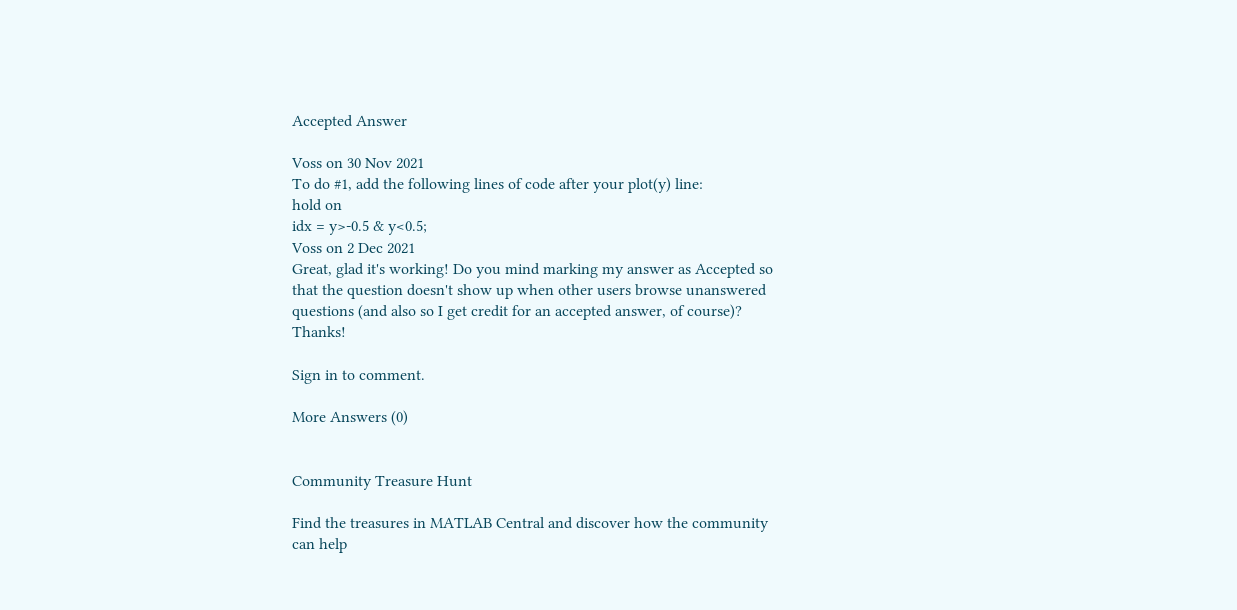Accepted Answer

Voss on 30 Nov 2021
To do #1, add the following lines of code after your plot(y) line:
hold on
idx = y>-0.5 & y<0.5;
Voss on 2 Dec 2021
Great, glad it's working! Do you mind marking my answer as Accepted so that the question doesn't show up when other users browse unanswered questions (and also so I get credit for an accepted answer, of course)? Thanks!

Sign in to comment.

More Answers (0)


Community Treasure Hunt

Find the treasures in MATLAB Central and discover how the community can help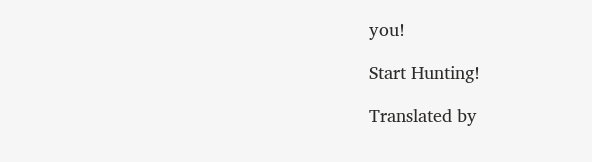you!

Start Hunting!

Translated by